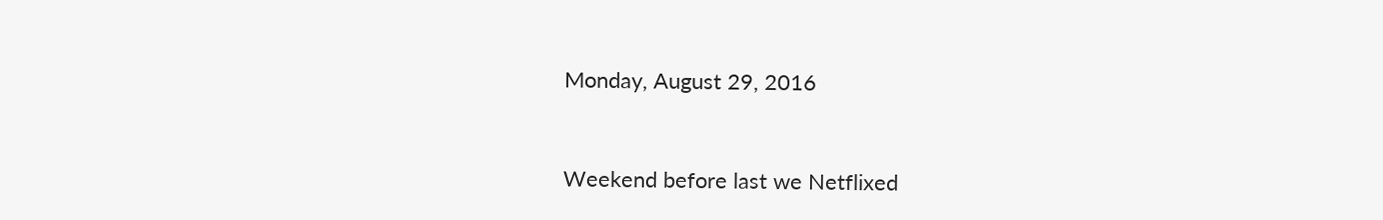Monday, August 29, 2016


Weekend before last we Netflixed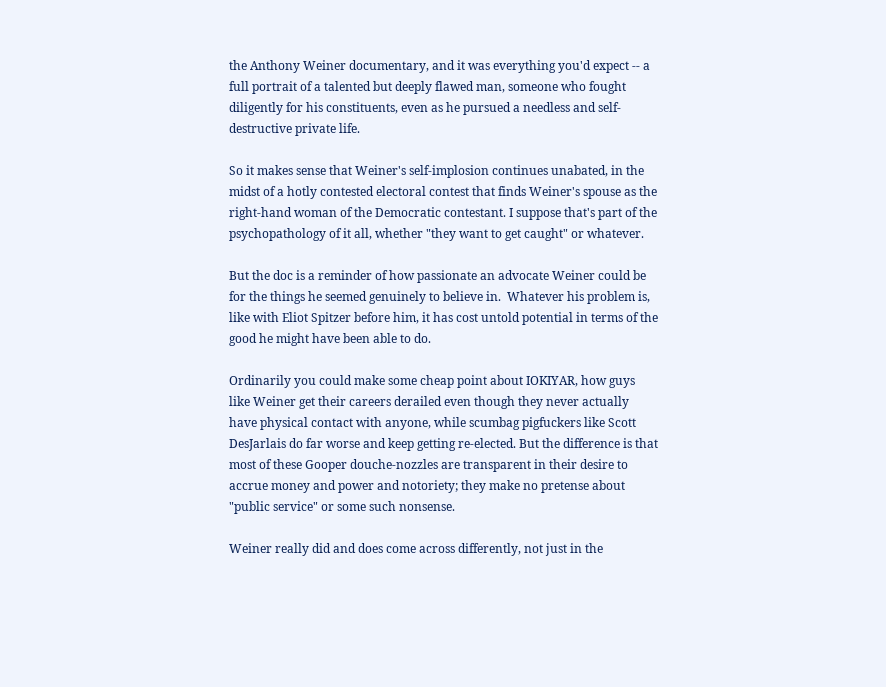the Anthony Weiner documentary, and it was everything you'd expect -- a full portrait of a talented but deeply flawed man, someone who fought diligently for his constituents, even as he pursued a needless and self-destructive private life.

So it makes sense that Weiner's self-implosion continues unabated, in the midst of a hotly contested electoral contest that finds Weiner's spouse as the right-hand woman of the Democratic contestant. I suppose that's part of the psychopathology of it all, whether "they want to get caught" or whatever.

But the doc is a reminder of how passionate an advocate Weiner could be for the things he seemed genuinely to believe in.  Whatever his problem is, like with Eliot Spitzer before him, it has cost untold potential in terms of the good he might have been able to do.

Ordinarily you could make some cheap point about IOKIYAR, how guys like Weiner get their careers derailed even though they never actually have physical contact with anyone, while scumbag pigfuckers like Scott DesJarlais do far worse and keep getting re-elected. But the difference is that most of these Gooper douche-nozzles are transparent in their desire to accrue money and power and notoriety; they make no pretense about "public service" or some such nonsense.

Weiner really did and does come across differently, not just in the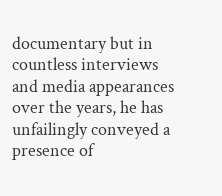documentary but in countless interviews and media appearances over the years, he has unfailingly conveyed a presence of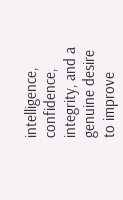intelligence, confidence, integrity, and a genuine desire to improve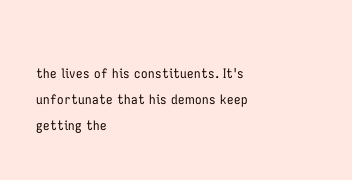the lives of his constituents. It's unfortunate that his demons keep getting the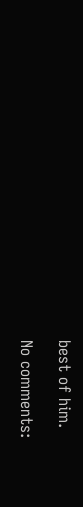best of him.

No comments: